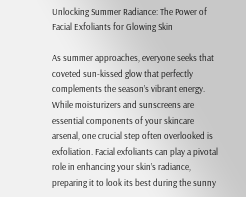Unlocking Summer Radiance: The Power of Facial Exfoliants for Glowing Skin

As summer approaches, everyone seeks that coveted sun-kissed glow that perfectly complements the season’s vibrant energy. While moisturizers and sunscreens are essential components of your skincare arsenal, one crucial step often overlooked is exfoliation. Facial exfoliants can play a pivotal role in enhancing your skin’s radiance, preparing it to look its best during the sunny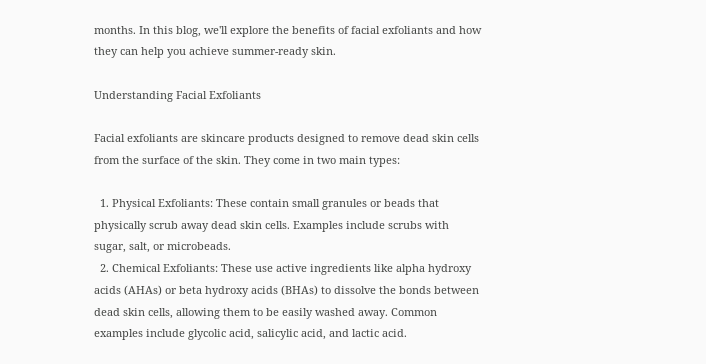months. In this blog, we'll explore the benefits of facial exfoliants and how they can help you achieve summer-ready skin.

Understanding Facial Exfoliants

Facial exfoliants are skincare products designed to remove dead skin cells from the surface of the skin. They come in two main types:

  1. Physical Exfoliants: These contain small granules or beads that physically scrub away dead skin cells. Examples include scrubs with sugar, salt, or microbeads.
  2. Chemical Exfoliants: These use active ingredients like alpha hydroxy acids (AHAs) or beta hydroxy acids (BHAs) to dissolve the bonds between dead skin cells, allowing them to be easily washed away. Common examples include glycolic acid, salicylic acid, and lactic acid.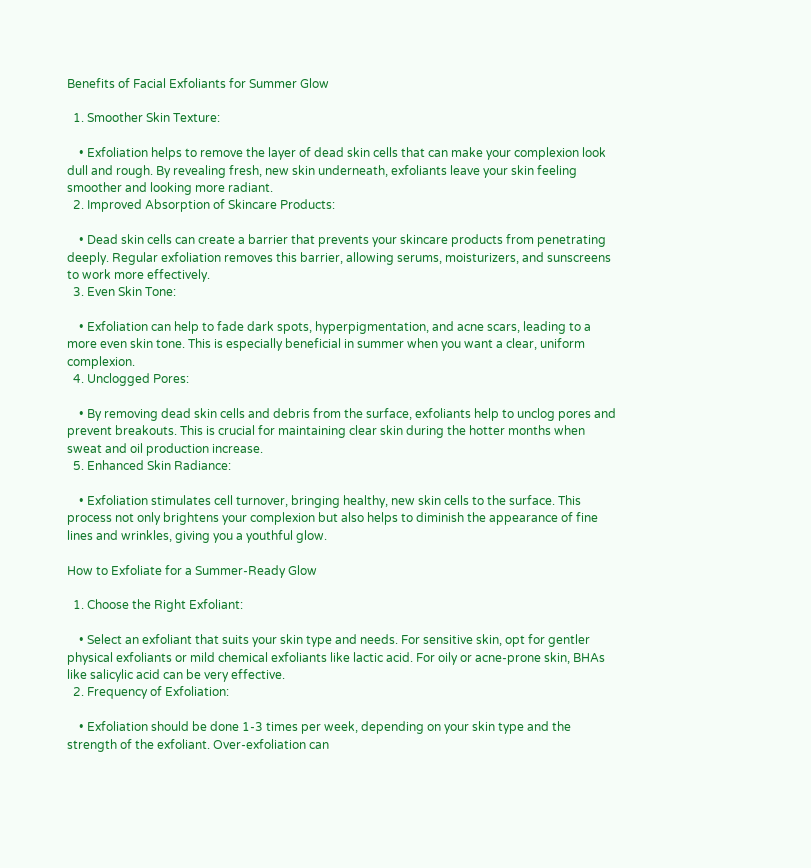Benefits of Facial Exfoliants for Summer Glow

  1. Smoother Skin Texture:

    • Exfoliation helps to remove the layer of dead skin cells that can make your complexion look dull and rough. By revealing fresh, new skin underneath, exfoliants leave your skin feeling smoother and looking more radiant.
  2. Improved Absorption of Skincare Products:

    • Dead skin cells can create a barrier that prevents your skincare products from penetrating deeply. Regular exfoliation removes this barrier, allowing serums, moisturizers, and sunscreens to work more effectively.
  3. Even Skin Tone:

    • Exfoliation can help to fade dark spots, hyperpigmentation, and acne scars, leading to a more even skin tone. This is especially beneficial in summer when you want a clear, uniform complexion.
  4. Unclogged Pores:

    • By removing dead skin cells and debris from the surface, exfoliants help to unclog pores and prevent breakouts. This is crucial for maintaining clear skin during the hotter months when sweat and oil production increase.
  5. Enhanced Skin Radiance:

    • Exfoliation stimulates cell turnover, bringing healthy, new skin cells to the surface. This process not only brightens your complexion but also helps to diminish the appearance of fine lines and wrinkles, giving you a youthful glow.

How to Exfoliate for a Summer-Ready Glow

  1. Choose the Right Exfoliant:

    • Select an exfoliant that suits your skin type and needs. For sensitive skin, opt for gentler physical exfoliants or mild chemical exfoliants like lactic acid. For oily or acne-prone skin, BHAs like salicylic acid can be very effective.
  2. Frequency of Exfoliation:

    • Exfoliation should be done 1-3 times per week, depending on your skin type and the strength of the exfoliant. Over-exfoliation can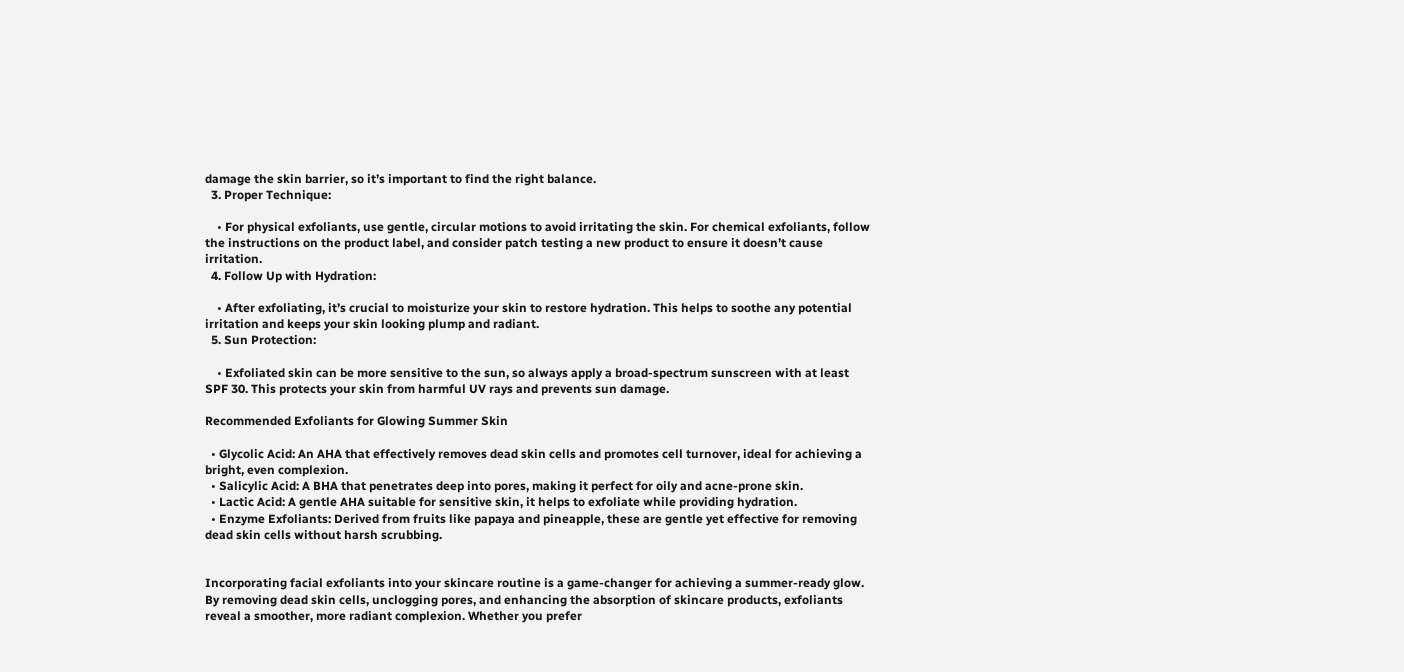damage the skin barrier, so it’s important to find the right balance.
  3. Proper Technique:

    • For physical exfoliants, use gentle, circular motions to avoid irritating the skin. For chemical exfoliants, follow the instructions on the product label, and consider patch testing a new product to ensure it doesn’t cause irritation.
  4. Follow Up with Hydration:

    • After exfoliating, it’s crucial to moisturize your skin to restore hydration. This helps to soothe any potential irritation and keeps your skin looking plump and radiant.
  5. Sun Protection:

    • Exfoliated skin can be more sensitive to the sun, so always apply a broad-spectrum sunscreen with at least SPF 30. This protects your skin from harmful UV rays and prevents sun damage.

Recommended Exfoliants for Glowing Summer Skin

  • Glycolic Acid: An AHA that effectively removes dead skin cells and promotes cell turnover, ideal for achieving a bright, even complexion.
  • Salicylic Acid: A BHA that penetrates deep into pores, making it perfect for oily and acne-prone skin.
  • Lactic Acid: A gentle AHA suitable for sensitive skin, it helps to exfoliate while providing hydration.
  • Enzyme Exfoliants: Derived from fruits like papaya and pineapple, these are gentle yet effective for removing dead skin cells without harsh scrubbing.


Incorporating facial exfoliants into your skincare routine is a game-changer for achieving a summer-ready glow. By removing dead skin cells, unclogging pores, and enhancing the absorption of skincare products, exfoliants reveal a smoother, more radiant complexion. Whether you prefer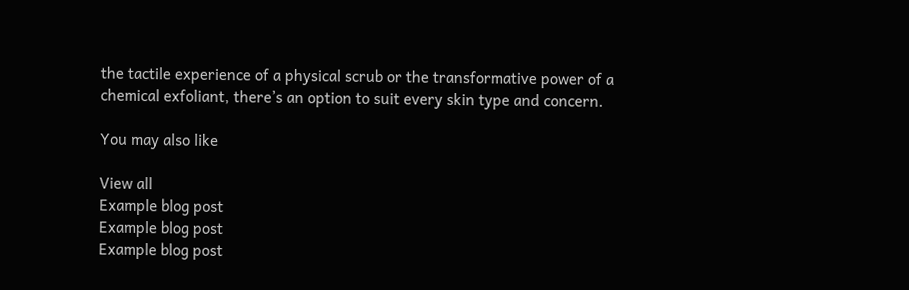the tactile experience of a physical scrub or the transformative power of a chemical exfoliant, there’s an option to suit every skin type and concern.

You may also like

View all
Example blog post
Example blog post
Example blog post